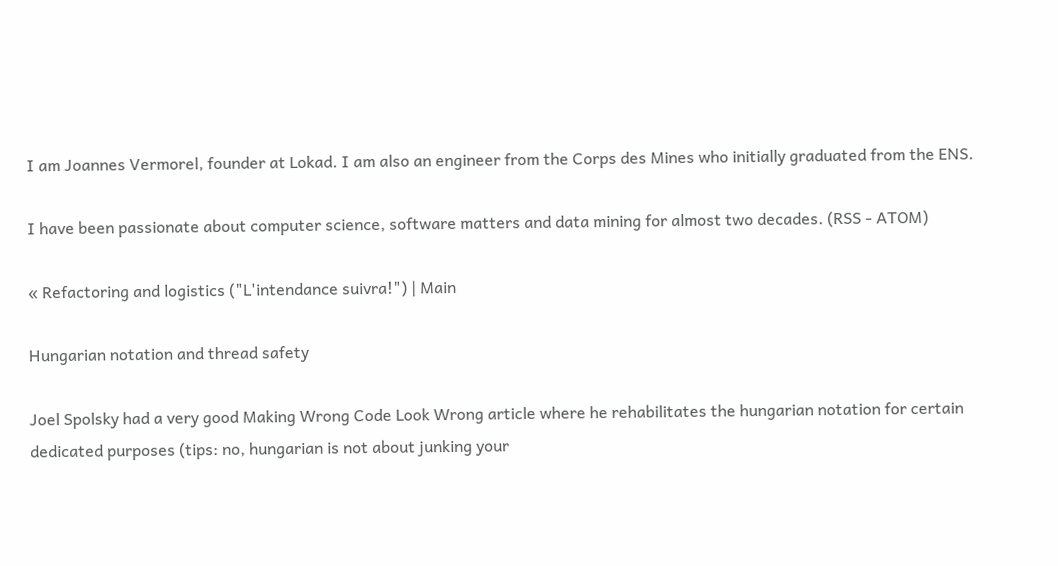I am Joannes Vermorel, founder at Lokad. I am also an engineer from the Corps des Mines who initially graduated from the ENS.

I have been passionate about computer science, software matters and data mining for almost two decades. (RSS - ATOM)

« Refactoring and logistics ("L'intendance suivra!") | Main

Hungarian notation and thread safety

Joel Spolsky had a very good Making Wrong Code Look Wrong article where he rehabilitates the hungarian notation for certain dedicated purposes (tips: no, hungarian is not about junking your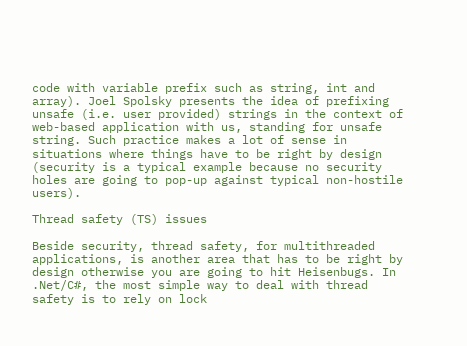code with variable prefix such as string, int and array). Joel Spolsky presents the idea of prefixing unsafe (i.e. user provided) strings in the context of web-based application with us, standing for unsafe string. Such practice makes a lot of sense in situations where things have to be right by design (security is a typical example because no security holes are going to pop-up against typical non-hostile users).

Thread safety (TS) issues

Beside security, thread safety, for multithreaded applications, is another area that has to be right by design otherwise you are going to hit Heisenbugs. In .Net/C#, the most simple way to deal with thread safety is to rely on lock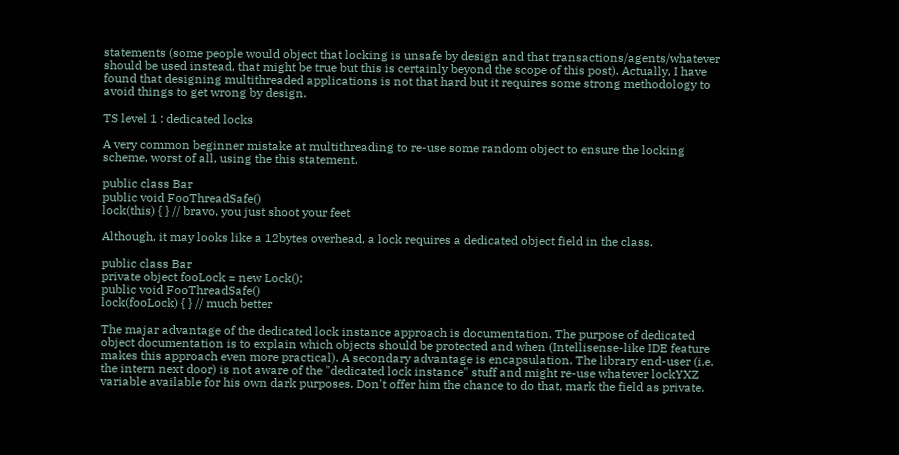statements (some people would object that locking is unsafe by design and that transactions/agents/whatever should be used instead, that might be true but this is certainly beyond the scope of this post). Actually, I have found that designing multithreaded applications is not that hard but it requires some strong methodology to avoid things to get wrong by design.

TS level 1 : dedicated locks

A very common beginner mistake at multithreading to re-use some random object to ensure the locking scheme, worst of all, using the this statement.

public class Bar
public void FooThreadSafe()
lock(this) { } // bravo, you just shoot your feet

Although, it may looks like a 12bytes overhead, a lock requires a dedicated object field in the class.

public class Bar
private object fooLock = new Lock();
public void FooThreadSafe()
lock(fooLock) { } // much better

The majar advantage of the dedicated lock instance approach is documentation. The purpose of dedicated object documentation is to explain which objects should be protected and when (Intellisense-like IDE feature makes this approach even more practical). A secondary advantage is encapsulation. The library end-user (i.e. the intern next door) is not aware of the "dedicated lock instance" stuff and might re-use whatever lockYXZ variable available for his own dark purposes. Don't offer him the chance to do that, mark the field as private.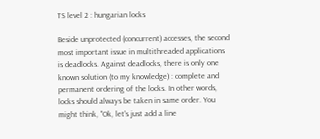TS level 2 : hungarian locks

Beside unprotected (concurrent) accesses, the second most important issue in multithreaded applications is deadlocks. Against deadlocks, there is only one known solution (to my knowledge) : complete and permanent ordering of the locks. In other words, locks should always be taken in same order. You might think, "Ok, let's just add a line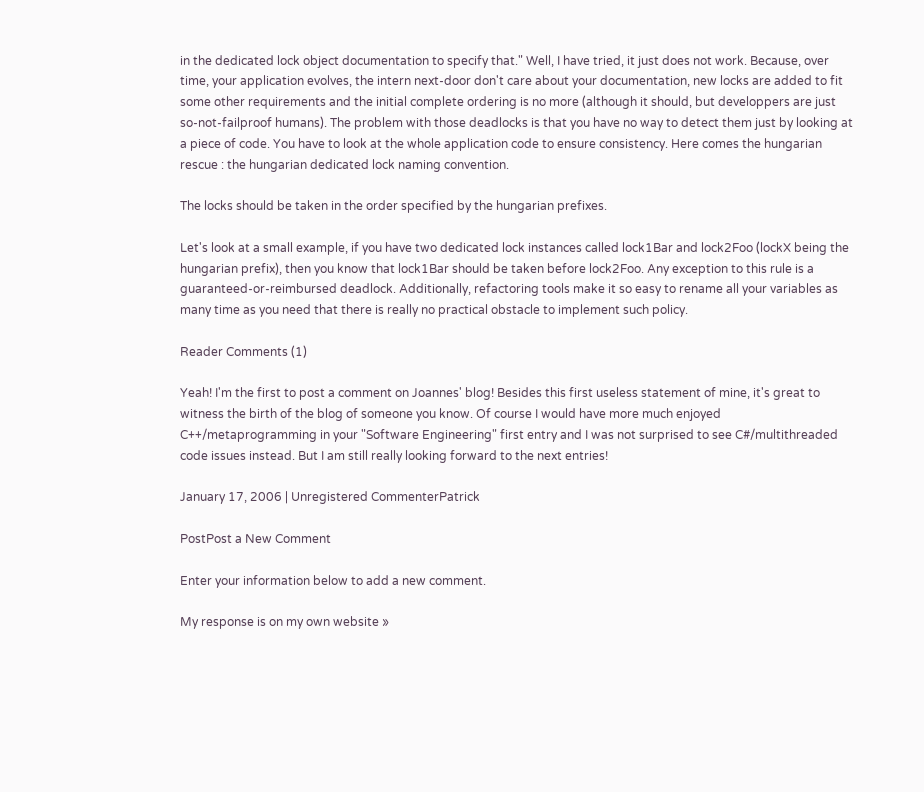in the dedicated lock object documentation to specify that." Well, I have tried, it just does not work. Because, over time, your application evolves, the intern next-door don't care about your documentation, new locks are added to fit some other requirements and the initial complete ordering is no more (although it should, but developpers are just so-not-failproof humans). The problem with those deadlocks is that you have no way to detect them just by looking at a piece of code. You have to look at the whole application code to ensure consistency. Here comes the hungarian rescue : the hungarian dedicated lock naming convention.

The locks should be taken in the order specified by the hungarian prefixes.

Let's look at a small example, if you have two dedicated lock instances called lock1Bar and lock2Foo (lockX being the hungarian prefix), then you know that lock1Bar should be taken before lock2Foo. Any exception to this rule is a guaranteed-or-reimbursed deadlock. Additionally, refactoring tools make it so easy to rename all your variables as many time as you need that there is really no practical obstacle to implement such policy.

Reader Comments (1)

Yeah! I'm the first to post a comment on Joannes' blog! Besides this first useless statement of mine, it's great to witness the birth of the blog of someone you know. Of course I would have more much enjoyed C++/metaprogramming in your "Software Engineering" first entry and I was not surprised to see C#/multithreaded code issues instead. But I am still really looking forward to the next entries!

January 17, 2006 | Unregistered CommenterPatrick

PostPost a New Comment

Enter your information below to add a new comment.

My response is on my own website »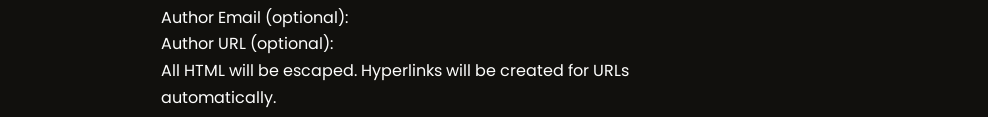Author Email (optional):
Author URL (optional):
All HTML will be escaped. Hyperlinks will be created for URLs automatically.